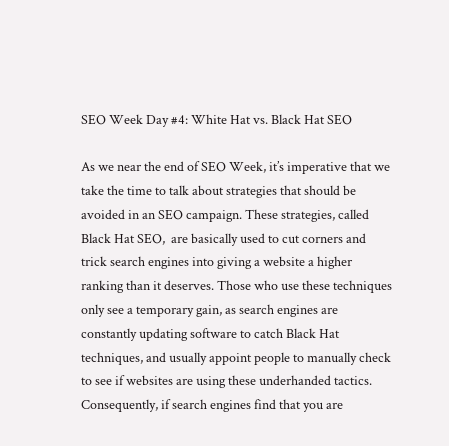SEO Week Day #4: White Hat vs. Black Hat SEO

As we near the end of SEO Week, it’s imperative that we take the time to talk about strategies that should be avoided in an SEO campaign. These strategies, called Black Hat SEO,  are basically used to cut corners and trick search engines into giving a website a higher ranking than it deserves. Those who use these techniques only see a temporary gain, as search engines are constantly updating software to catch Black Hat techniques, and usually appoint people to manually check to see if websites are using these underhanded tactics. Consequently, if search engines find that you are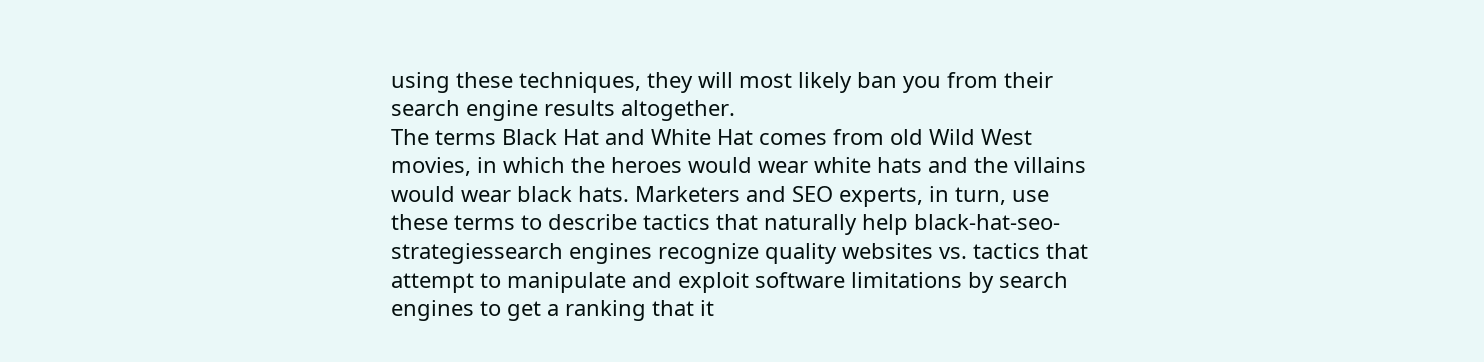using these techniques, they will most likely ban you from their search engine results altogether.
The terms Black Hat and White Hat comes from old Wild West movies, in which the heroes would wear white hats and the villains would wear black hats. Marketers and SEO experts, in turn, use these terms to describe tactics that naturally help black-hat-seo-strategiessearch engines recognize quality websites vs. tactics that attempt to manipulate and exploit software limitations by search engines to get a ranking that it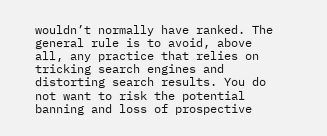wouldn’t normally have ranked. The general rule is to avoid, above all, any practice that relies on tricking search engines and distorting search results. You do not want to risk the potential banning and loss of prospective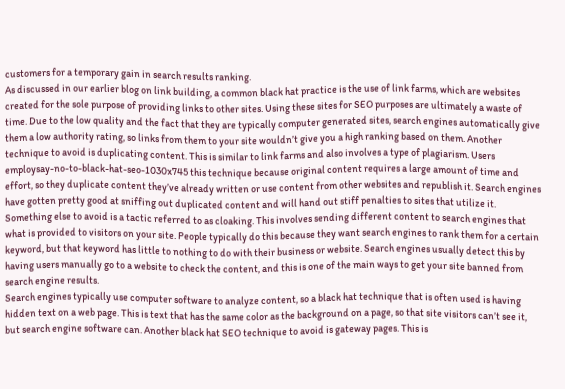customers for a temporary gain in search results ranking.
As discussed in our earlier blog on link building, a common black hat practice is the use of link farms, which are websites created for the sole purpose of providing links to other sites. Using these sites for SEO purposes are ultimately a waste of time. Due to the low quality and the fact that they are typically computer generated sites, search engines automatically give them a low authority rating, so links from them to your site wouldn’t give you a high ranking based on them. Another technique to avoid is duplicating content. This is similar to link farms and also involves a type of plagiarism. Users employsay-no-to-black-hat-seo-1030x745 this technique because original content requires a large amount of time and effort, so they duplicate content they’ve already written or use content from other websites and republish it. Search engines have gotten pretty good at sniffing out duplicated content and will hand out stiff penalties to sites that utilize it. Something else to avoid is a tactic referred to as cloaking. This involves sending different content to search engines that what is provided to visitors on your site. People typically do this because they want search engines to rank them for a certain keyword, but that keyword has little to nothing to do with their business or website. Search engines usually detect this by having users manually go to a website to check the content, and this is one of the main ways to get your site banned from search engine results.
Search engines typically use computer software to analyze content, so a black hat technique that is often used is having hidden text on a web page. This is text that has the same color as the background on a page, so that site visitors can’t see it, but search engine software can. Another black hat SEO technique to avoid is gateway pages. This is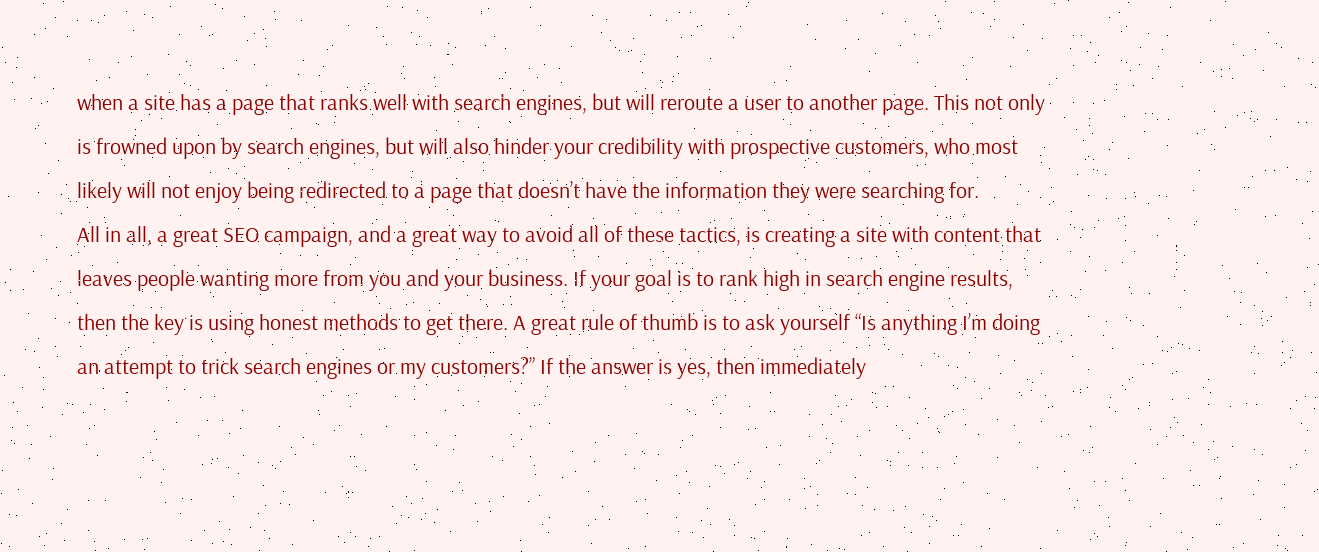when a site has a page that ranks well with search engines, but will reroute a user to another page. This not only is frowned upon by search engines, but will also hinder your credibility with prospective customers, who most likely will not enjoy being redirected to a page that doesn’t have the information they were searching for.
All in all, a great SEO campaign, and a great way to avoid all of these tactics, is creating a site with content that leaves people wanting more from you and your business. If your goal is to rank high in search engine results, then the key is using honest methods to get there. A great rule of thumb is to ask yourself “Is anything I’m doing an attempt to trick search engines or my customers?” If the answer is yes, then immediately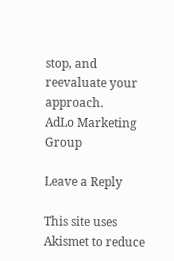stop, and reevaluate your approach.
AdLo Marketing Group

Leave a Reply

This site uses Akismet to reduce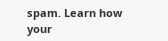spam. Learn how your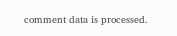comment data is processed.